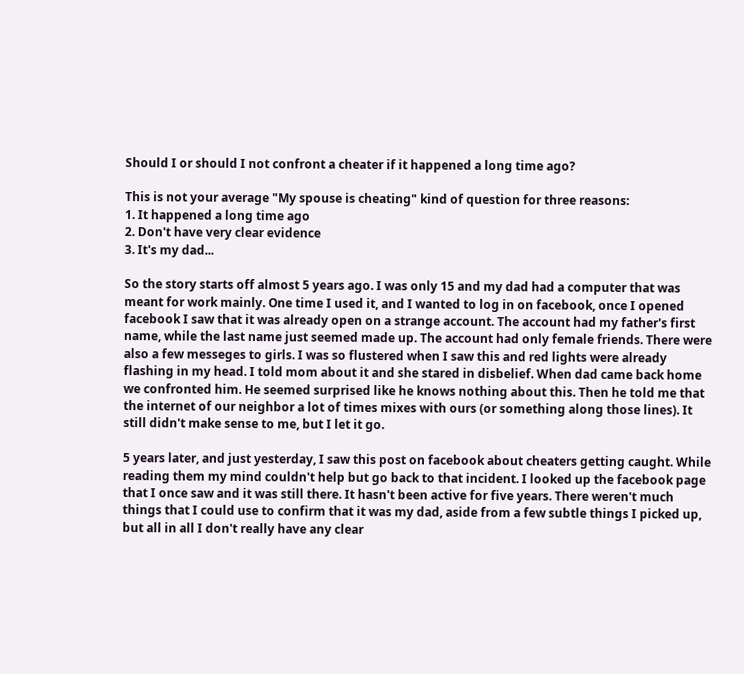Should I or should I not confront a cheater if it happened a long time ago?

This is not your average "My spouse is cheating" kind of question for three reasons:
1. It happened a long time ago
2. Don't have very clear evidence
3. It's my dad...

So the story starts off almost 5 years ago. I was only 15 and my dad had a computer that was meant for work mainly. One time I used it, and I wanted to log in on facebook, once I opened facebook I saw that it was already open on a strange account. The account had my father's first name, while the last name just seemed made up. The account had only female friends. There were also a few messeges to girls. I was so flustered when I saw this and red lights were already flashing in my head. I told mom about it and she stared in disbelief. When dad came back home we confronted him. He seemed surprised like he knows nothing about this. Then he told me that the internet of our neighbor a lot of times mixes with ours (or something along those lines). It still didn't make sense to me, but I let it go.

5 years later, and just yesterday, I saw this post on facebook about cheaters getting caught. While reading them my mind couldn't help but go back to that incident. I looked up the facebook page that I once saw and it was still there. It hasn't been active for five years. There weren't much things that I could use to confirm that it was my dad, aside from a few subtle things I picked up, but all in all I don't really have any clear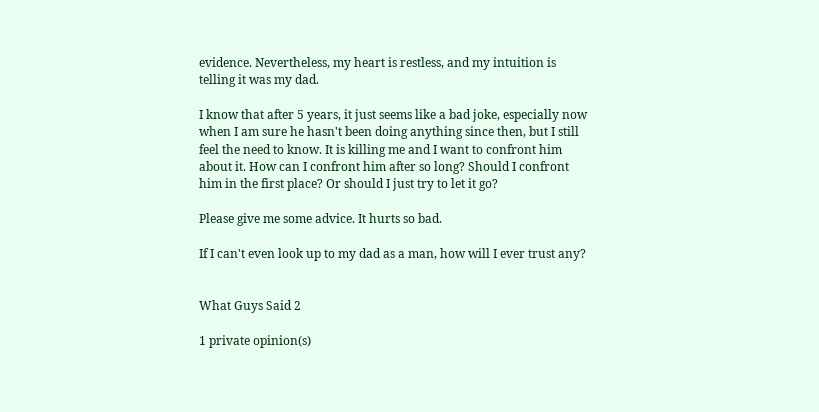evidence. Nevertheless, my heart is restless, and my intuition is telling it was my dad.

I know that after 5 years, it just seems like a bad joke, especially now when I am sure he hasn't been doing anything since then, but I still feel the need to know. It is killing me and I want to confront him about it. How can I confront him after so long? Should I confront him in the first place? Or should I just try to let it go?

Please give me some advice. It hurts so bad.

If I can't even look up to my dad as a man, how will I ever trust any?


What Guys Said 2

1 private opinion(s)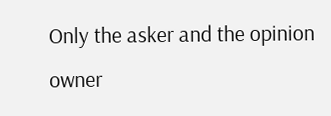Only the asker and the opinion owner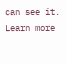can see it. Learn more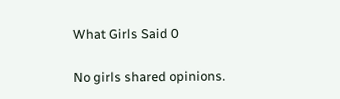What Girls Said 0

No girls shared opinions.